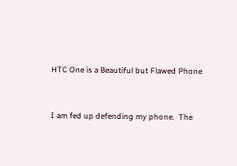HTC One is a Beautiful but Flawed Phone


I am fed up defending my phone.  The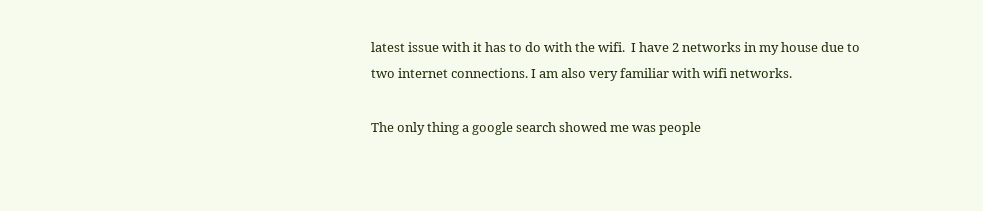latest issue with it has to do with the wifi.  I have 2 networks in my house due to two internet connections. I am also very familiar with wifi networks.

The only thing a google search showed me was people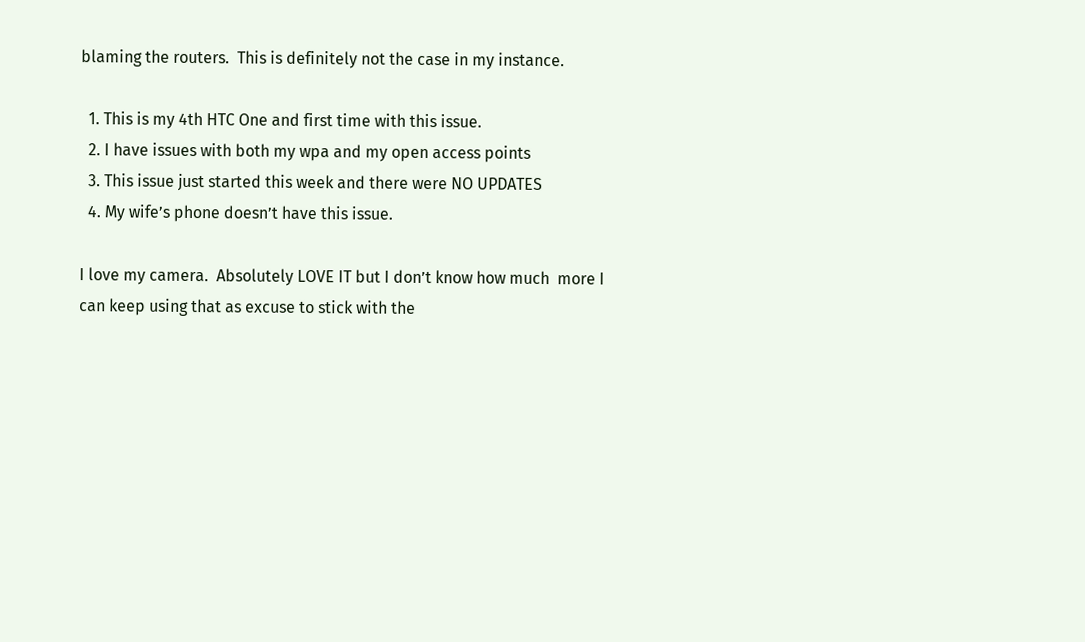blaming the routers.  This is definitely not the case in my instance.

  1. This is my 4th HTC One and first time with this issue.
  2. I have issues with both my wpa and my open access points
  3. This issue just started this week and there were NO UPDATES
  4. My wife’s phone doesn’t have this issue.

I love my camera.  Absolutely LOVE IT but I don’t know how much  more I can keep using that as excuse to stick with the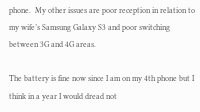phone.  My other issues are poor reception in relation to my wife’s Samsung Galaxy S3 and poor switching between 3G and 4G areas.

The battery is fine now since I am on my 4th phone but I think in a year I would dread not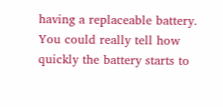having a replaceable battery.  You could really tell how quickly the battery starts to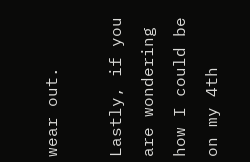wear out.

Lastly, if you are wondering how I could be on my 4th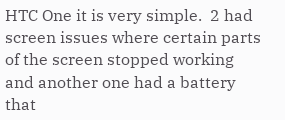HTC One it is very simple.  2 had screen issues where certain parts of the screen stopped working and another one had a battery that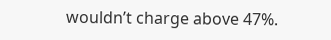wouldn’t charge above 47%.